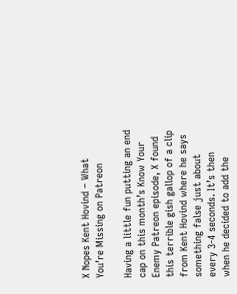X Nopes Kent Hovind – What You’re Missing on Patreon

Having a little fun putting an end cap on this month’s Know Your Enemy Patreon episode, X found this terrible gish gallop of a clip from Kent Hovind where he says something false just about every 3-4 seconds. It’s then when he decided to add the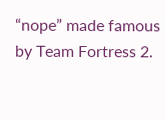“nope” made famous by Team Fortress 2.